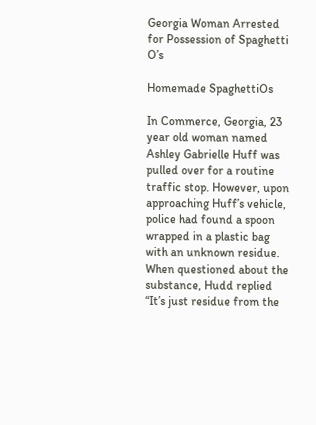Georgia Woman Arrested for Possession of Spaghetti O’s

Homemade SpaghettiOs

In Commerce, Georgia, 23 year old woman named Ashley Gabrielle Huff was pulled over for a routine traffic stop. However, upon approaching Huff’s vehicle, police had found a spoon wrapped in a plastic bag with an unknown residue. When questioned about the substance, Hudd replied “It’s just residue from the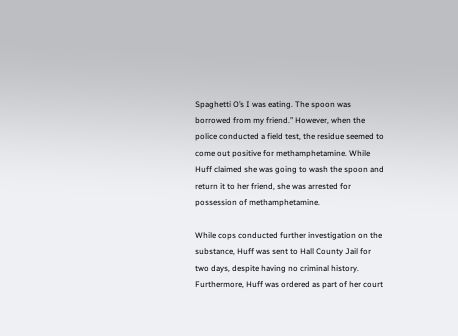Spaghetti O’s I was eating. The spoon was borrowed from my friend.” However, when the police conducted a field test, the residue seemed to come out positive for methamphetamine. While Huff claimed she was going to wash the spoon and return it to her friend, she was arrested for possession of methamphetamine.

While cops conducted further investigation on the substance, Huff was sent to Hall County Jail for two days, despite having no criminal history. Furthermore, Huff was ordered as part of her court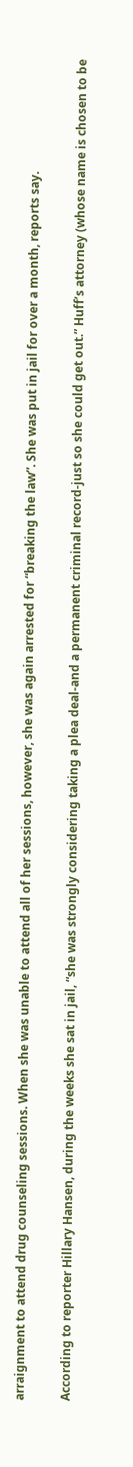arraignment to attend drug counseling sessions. When she was unable to attend all of her sessions, however, she was again arrested for “breaking the law”. She was put in jail for over a month, reports say.

According to reporter Hillary Hansen, during the weeks she sat in jail, “she was strongly considering taking a plea deal-and a permanent criminal record-just so she could get out.” Huff’s attorney (whose name is chosen to be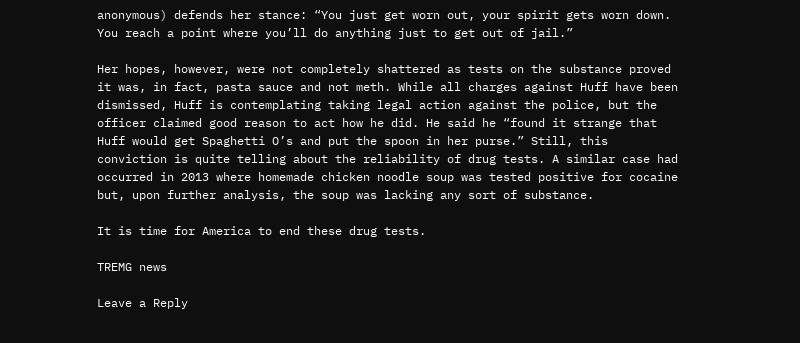anonymous) defends her stance: “You just get worn out, your spirit gets worn down. You reach a point where you’ll do anything just to get out of jail.”

Her hopes, however, were not completely shattered as tests on the substance proved it was, in fact, pasta sauce and not meth. While all charges against Huff have been dismissed, Huff is contemplating taking legal action against the police, but the officer claimed good reason to act how he did. He said he “found it strange that Huff would get Spaghetti O’s and put the spoon in her purse.” Still, this conviction is quite telling about the reliability of drug tests. A similar case had occurred in 2013 where homemade chicken noodle soup was tested positive for cocaine but, upon further analysis, the soup was lacking any sort of substance.

It is time for America to end these drug tests.

TREMG news

Leave a Reply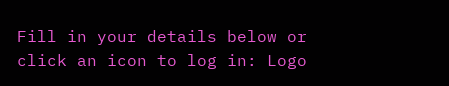Fill in your details below or click an icon to log in: Logo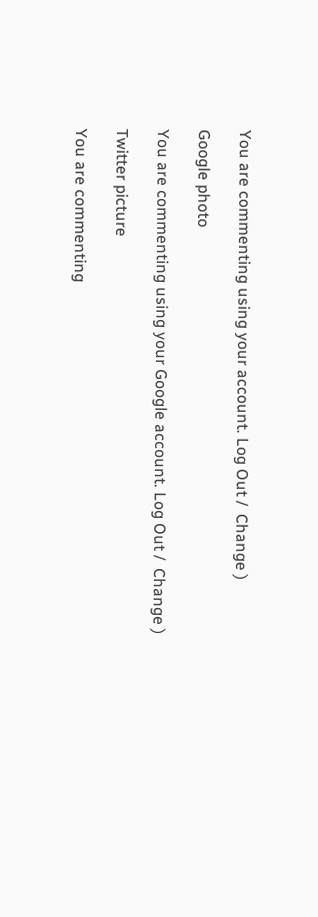You are commenting using your account. Log Out /  Change )

Google photo

You are commenting using your Google account. Log Out /  Change )

Twitter picture

You are commenting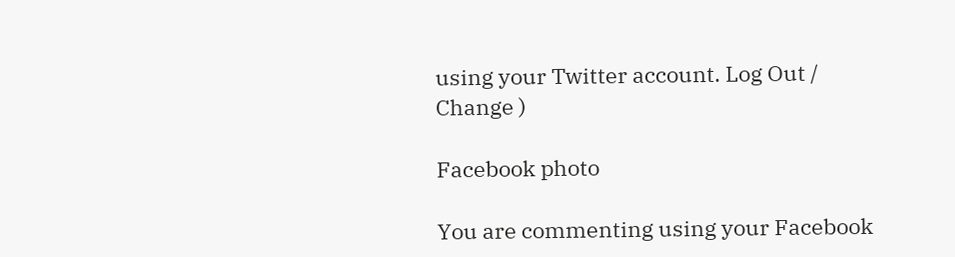using your Twitter account. Log Out /  Change )

Facebook photo

You are commenting using your Facebook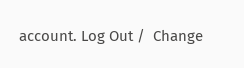account. Log Out /  Change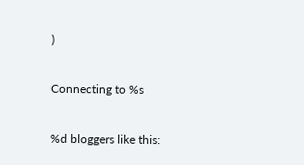)

Connecting to %s

%d bloggers like this: